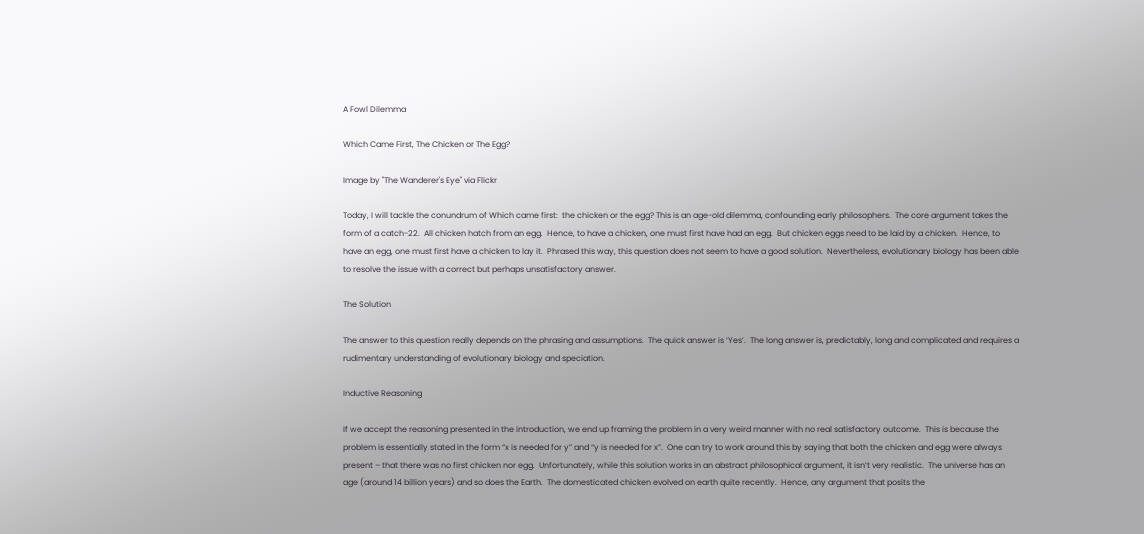A Fowl Dilemma

Which Came First, The Chicken or The Egg?

Image by "The Wanderer's Eye" via Flickr

Today, I will tackle the conundrum of Which came first:  the chicken or the egg? This is an age-old dilemma, confounding early philosophers.  The core argument takes the form of a catch-22.  All chicken hatch from an egg.  Hence, to have a chicken, one must first have had an egg.  But chicken eggs need to be laid by a chicken.  Hence, to have an egg, one must first have a chicken to lay it.  Phrased this way, this question does not seem to have a good solution.  Nevertheless, evolutionary biology has been able to resolve the issue with a correct but perhaps unsatisfactory answer.

The Solution

The answer to this question really depends on the phrasing and assumptions.  The quick answer is ‘Yes’.  The long answer is, predictably, long and complicated and requires a rudimentary understanding of evolutionary biology and speciation.

Inductive Reasoning

If we accept the reasoning presented in the introduction, we end up framing the problem in a very weird manner with no real satisfactory outcome.  This is because the problem is essentially stated in the form “x is needed for y” and “y is needed for x”.  One can try to work around this by saying that both the chicken and egg were always present – that there was no first chicken nor egg.  Unfortunately, while this solution works in an abstract philosophical argument, it isn’t very realistic.  The universe has an age (around 14 billion years) and so does the Earth.  The domesticated chicken evolved on earth quite recently.  Hence, any argument that posits the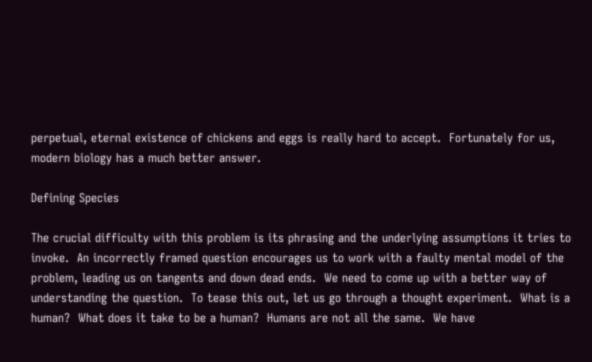perpetual, eternal existence of chickens and eggs is really hard to accept.  Fortunately for us, modern biology has a much better answer.

Defining Species

The crucial difficulty with this problem is its phrasing and the underlying assumptions it tries to invoke.  An incorrectly framed question encourages us to work with a faulty mental model of the problem, leading us on tangents and down dead ends.  We need to come up with a better way of understanding the question.  To tease this out, let us go through a thought experiment.  What is a human?  What does it take to be a human?  Humans are not all the same.  We have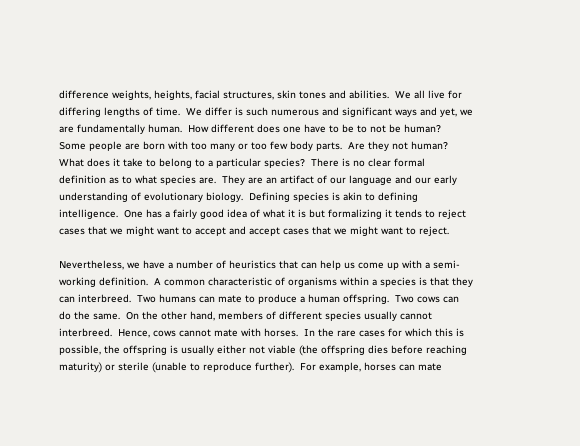difference weights, heights, facial structures, skin tones and abilities.  We all live for differing lengths of time.  We differ is such numerous and significant ways and yet, we are fundamentally human.  How different does one have to be to not be human?  Some people are born with too many or too few body parts.  Are they not human?  What does it take to belong to a particular species?  There is no clear formal definition as to what species are.  They are an artifact of our language and our early understanding of evolutionary biology.  Defining species is akin to defining intelligence.  One has a fairly good idea of what it is but formalizing it tends to reject cases that we might want to accept and accept cases that we might want to reject.

Nevertheless, we have a number of heuristics that can help us come up with a semi-working definition.  A common characteristic of organisms within a species is that they can interbreed.  Two humans can mate to produce a human offspring.  Two cows can do the same.  On the other hand, members of different species usually cannot interbreed.  Hence, cows cannot mate with horses.  In the rare cases for which this is possible, the offspring is usually either not viable (the offspring dies before reaching maturity) or sterile (unable to reproduce further).  For example, horses can mate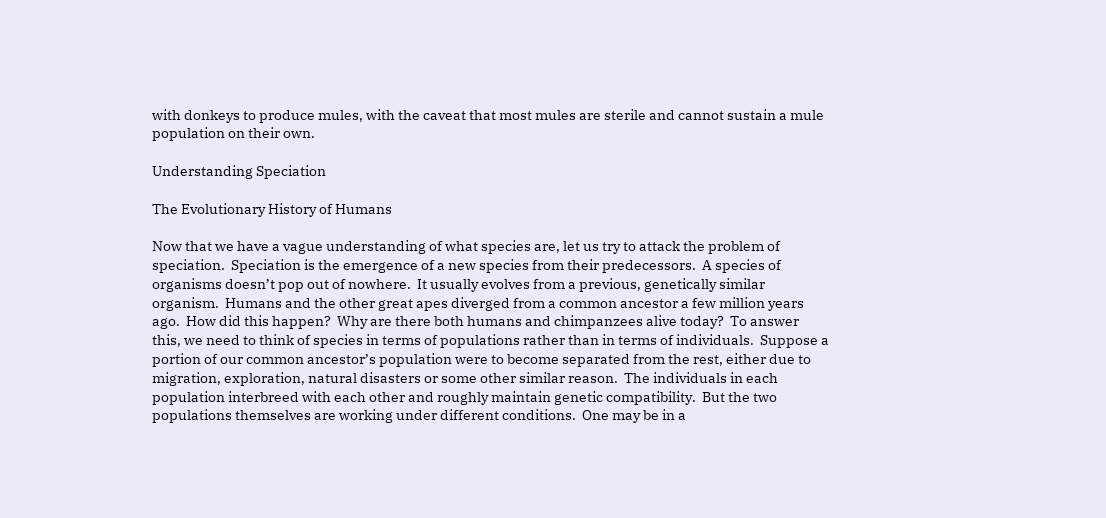with donkeys to produce mules, with the caveat that most mules are sterile and cannot sustain a mule population on their own.

Understanding Speciation

The Evolutionary History of Humans

Now that we have a vague understanding of what species are, let us try to attack the problem of speciation.  Speciation is the emergence of a new species from their predecessors.  A species of organisms doesn’t pop out of nowhere.  It usually evolves from a previous, genetically similar organism.  Humans and the other great apes diverged from a common ancestor a few million years ago.  How did this happen?  Why are there both humans and chimpanzees alive today?  To answer this, we need to think of species in terms of populations rather than in terms of individuals.  Suppose a portion of our common ancestor’s population were to become separated from the rest, either due to migration, exploration, natural disasters or some other similar reason.  The individuals in each population interbreed with each other and roughly maintain genetic compatibility.  But the two populations themselves are working under different conditions.  One may be in a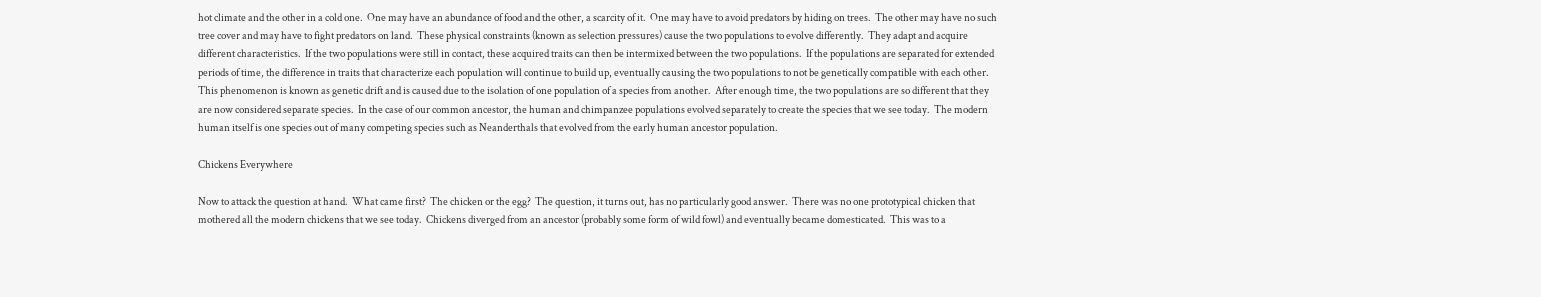hot climate and the other in a cold one.  One may have an abundance of food and the other, a scarcity of it.  One may have to avoid predators by hiding on trees.  The other may have no such tree cover and may have to fight predators on land.  These physical constraints (known as selection pressures) cause the two populations to evolve differently.  They adapt and acquire different characteristics.  If the two populations were still in contact, these acquired traits can then be intermixed between the two populations.  If the populations are separated for extended periods of time, the difference in traits that characterize each population will continue to build up, eventually causing the two populations to not be genetically compatible with each other.  This phenomenon is known as genetic drift and is caused due to the isolation of one population of a species from another.  After enough time, the two populations are so different that they are now considered separate species.  In the case of our common ancestor, the human and chimpanzee populations evolved separately to create the species that we see today.  The modern human itself is one species out of many competing species such as Neanderthals that evolved from the early human ancestor population.

Chickens Everywhere

Now to attack the question at hand.  What came first?  The chicken or the egg?  The question, it turns out, has no particularly good answer.  There was no one prototypical chicken that mothered all the modern chickens that we see today.  Chickens diverged from an ancestor (probably some form of wild fowl) and eventually became domesticated.  This was to a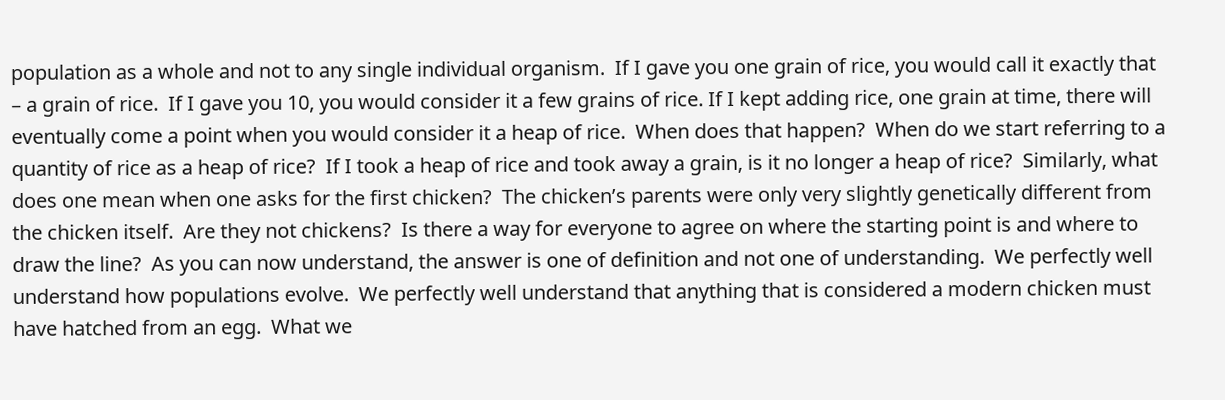population as a whole and not to any single individual organism.  If I gave you one grain of rice, you would call it exactly that – a grain of rice.  If I gave you 10, you would consider it a few grains of rice. If I kept adding rice, one grain at time, there will eventually come a point when you would consider it a heap of rice.  When does that happen?  When do we start referring to a quantity of rice as a heap of rice?  If I took a heap of rice and took away a grain, is it no longer a heap of rice?  Similarly, what does one mean when one asks for the first chicken?  The chicken’s parents were only very slightly genetically different from the chicken itself.  Are they not chickens?  Is there a way for everyone to agree on where the starting point is and where to draw the line?  As you can now understand, the answer is one of definition and not one of understanding.  We perfectly well understand how populations evolve.  We perfectly well understand that anything that is considered a modern chicken must have hatched from an egg.  What we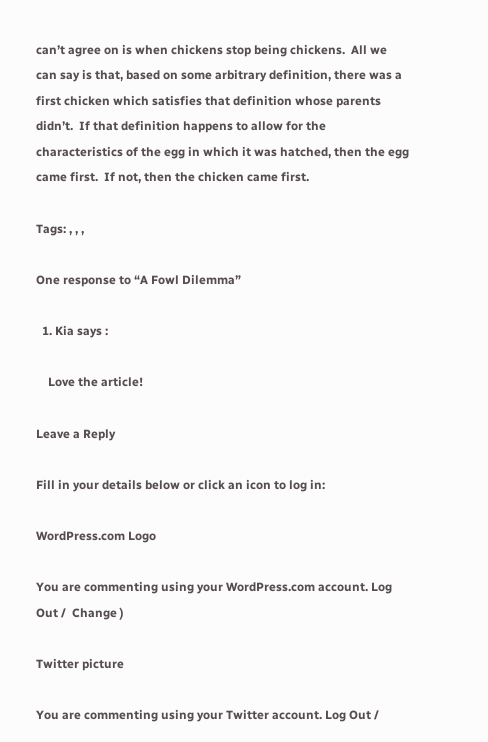can’t agree on is when chickens stop being chickens.  All we can say is that, based on some arbitrary definition, there was a first chicken which satisfies that definition whose parents didn’t.  If that definition happens to allow for the characteristics of the egg in which it was hatched, then the egg came first.  If not, then the chicken came first.

Tags: , , ,

One response to “A Fowl Dilemma”

  1. Kia says :

    Love the article!

Leave a Reply

Fill in your details below or click an icon to log in:

WordPress.com Logo

You are commenting using your WordPress.com account. Log Out /  Change )

Twitter picture

You are commenting using your Twitter account. Log Out /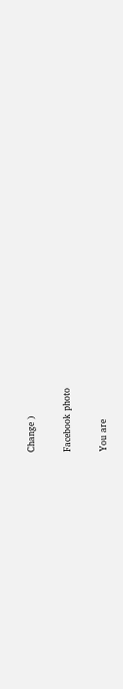Change )

Facebook photo

You are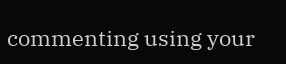commenting using your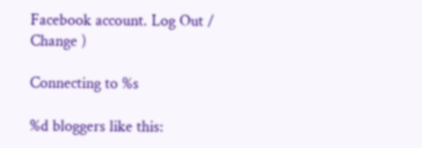Facebook account. Log Out /  Change )

Connecting to %s

%d bloggers like this: